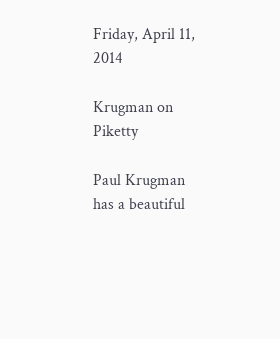Friday, April 11, 2014

Krugman on Piketty

Paul Krugman has a beautiful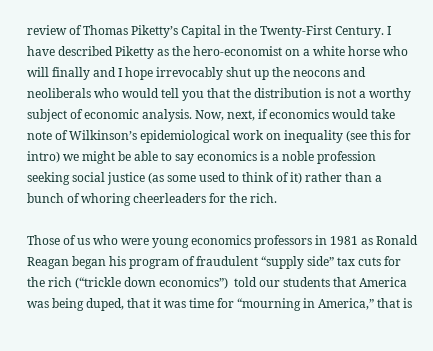review of Thomas Piketty’s Capital in the Twenty-First Century. I have described Piketty as the hero-economist on a white horse who will finally and I hope irrevocably shut up the neocons and neoliberals who would tell you that the distribution is not a worthy subject of economic analysis. Now, next, if economics would take note of Wilkinson’s epidemiological work on inequality (see this for intro) we might be able to say economics is a noble profession seeking social justice (as some used to think of it) rather than a bunch of whoring cheerleaders for the rich.

Those of us who were young economics professors in 1981 as Ronald Reagan began his program of fraudulent “supply side” tax cuts for the rich (“trickle down economics”)  told our students that America was being duped, that it was time for “mourning in America,” that is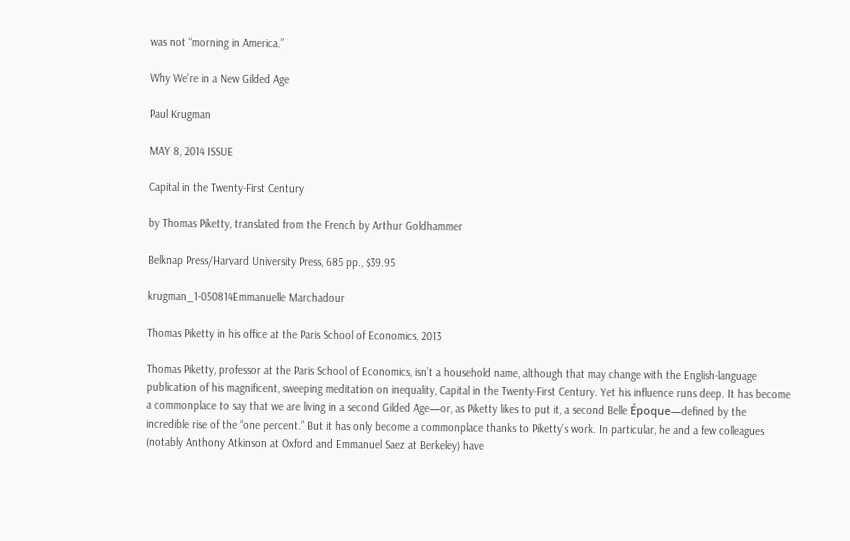was not “morning in America.”

Why We’re in a New Gilded Age

Paul Krugman

MAY 8, 2014 ISSUE

Capital in the Twenty-First Century

by Thomas Piketty, translated from the French by Arthur Goldhammer

Belknap Press/Harvard University Press, 685 pp., $39.95

krugman_1-050814Emmanuelle Marchadour

Thomas Piketty in his office at the Paris School of Economics, 2013

Thomas Piketty, professor at the Paris School of Economics, isn’t a household name, although that may change with the English-language publication of his magnificent, sweeping meditation on inequality, Capital in the Twenty-First Century. Yet his influence runs deep. It has become a commonplace to say that we are living in a second Gilded Age—or, as Piketty likes to put it, a second Belle Époque—defined by the incredible rise of the “one percent.” But it has only become a commonplace thanks to Piketty’s work. In particular, he and a few colleagues (notably Anthony Atkinson at Oxford and Emmanuel Saez at Berkeley) have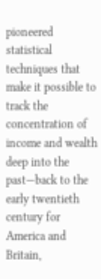pioneered statistical techniques that make it possible to track the concentration of income and wealth deep into the past—back to the early twentieth century for America and Britain,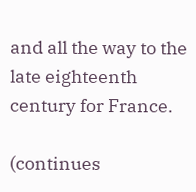and all the way to the late eighteenth century for France.

(continues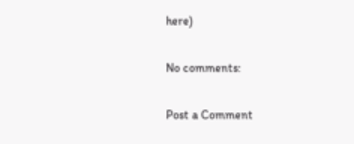here)

No comments:

Post a Comment